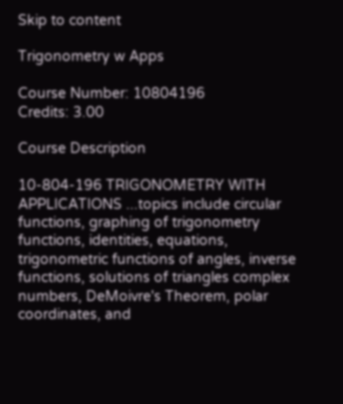Skip to content

Trigonometry w Apps

Course Number: 10804196
Credits: 3.00

Course Description

10-804-196 TRIGONOMETRY WITH APPLICATIONS ...topics include circular functions, graphing of trigonometry functions, identities, equations, trigonometric functions of angles, inverse functions, solutions of triangles complex numbers, DeMoivre's Theorem, polar coordinates, and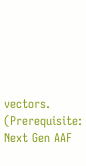vectors. (Prerequisite: Next Gen AAF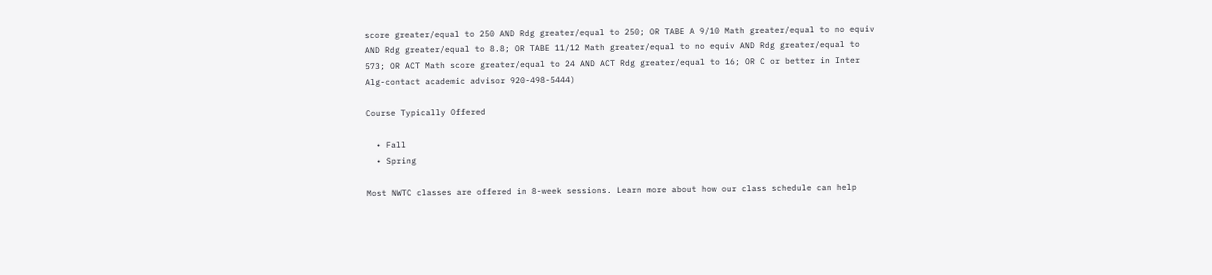score greater/equal to 250 AND Rdg greater/equal to 250; OR TABE A 9/10 Math greater/equal to no equiv AND Rdg greater/equal to 8.8; OR TABE 11/12 Math greater/equal to no equiv AND Rdg greater/equal to 573; OR ACT Math score greater/equal to 24 AND ACT Rdg greater/equal to 16; OR C or better in Inter Alg-contact academic advisor 920-498-5444)

Course Typically Offered

  • Fall
  • Spring

Most NWTC classes are offered in 8-week sessions. Learn more about how our class schedule can help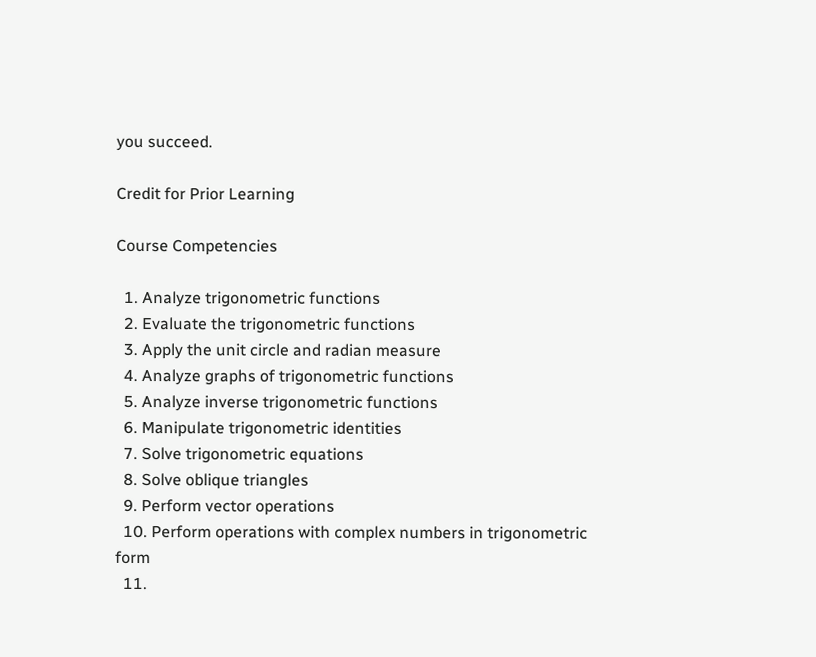you succeed.

Credit for Prior Learning

Course Competencies

  1. Analyze trigonometric functions
  2. Evaluate the trigonometric functions
  3. Apply the unit circle and radian measure
  4. Analyze graphs of trigonometric functions
  5. Analyze inverse trigonometric functions
  6. Manipulate trigonometric identities
  7. Solve trigonometric equations
  8. Solve oblique triangles
  9. Perform vector operations
  10. Perform operations with complex numbers in trigonometric form
  11.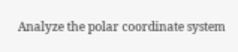Analyze the polar coordinate system